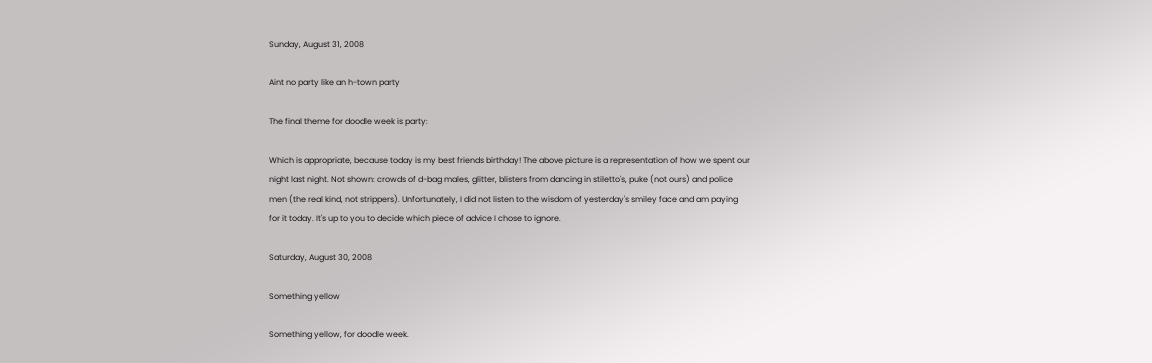Sunday, August 31, 2008

Aint no party like an h-town party

The final theme for doodle week is party:

Which is appropriate, because today is my best friends birthday! The above picture is a representation of how we spent our night last night. Not shown: crowds of d-bag males, glitter, blisters from dancing in stiletto's, puke (not ours) and police men (the real kind, not strippers). Unfortunately, I did not listen to the wisdom of yesterday's smiley face and am paying for it today. It's up to you to decide which piece of advice I chose to ignore.

Saturday, August 30, 2008

Something yellow

Something yellow, for doodle week.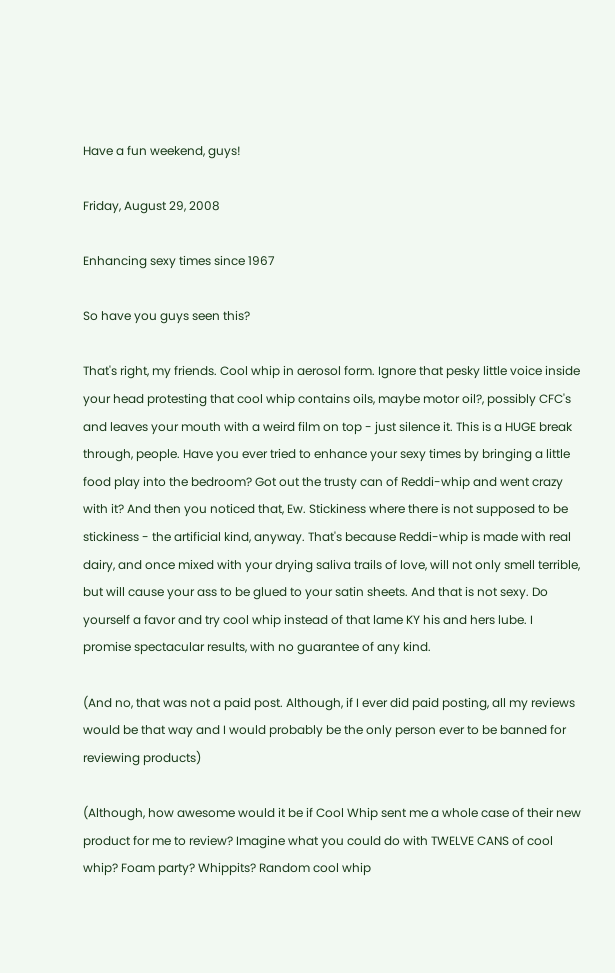Have a fun weekend, guys!

Friday, August 29, 2008

Enhancing sexy times since 1967

So have you guys seen this?

That's right, my friends. Cool whip in aerosol form. Ignore that pesky little voice inside your head protesting that cool whip contains oils, maybe motor oil?, possibly CFC's and leaves your mouth with a weird film on top - just silence it. This is a HUGE break through, people. Have you ever tried to enhance your sexy times by bringing a little food play into the bedroom? Got out the trusty can of Reddi-whip and went crazy with it? And then you noticed that, Ew. Stickiness where there is not supposed to be stickiness - the artificial kind, anyway. That's because Reddi-whip is made with real dairy, and once mixed with your drying saliva trails of love, will not only smell terrible, but will cause your ass to be glued to your satin sheets. And that is not sexy. Do yourself a favor and try cool whip instead of that lame KY his and hers lube. I promise spectacular results, with no guarantee of any kind.

(And no, that was not a paid post. Although, if I ever did paid posting, all my reviews would be that way and I would probably be the only person ever to be banned for reviewing products)

(Although, how awesome would it be if Cool Whip sent me a whole case of their new product for me to review? Imagine what you could do with TWELVE CANS of cool whip? Foam party? Whippits? Random cool whip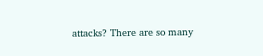attacks? There are so many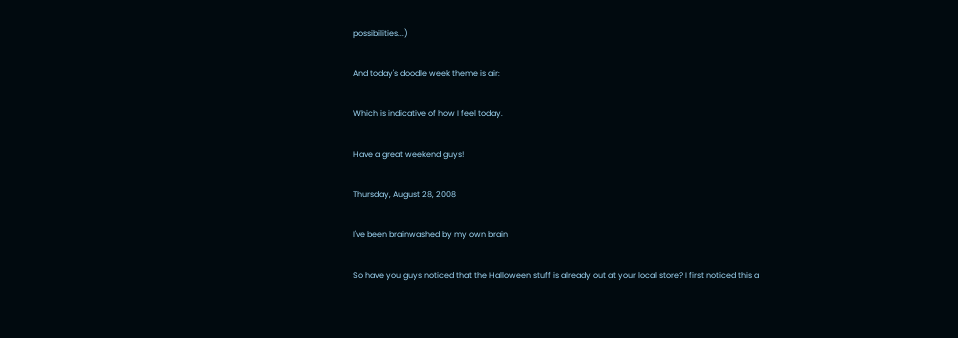possibilities...)

And today's doodle week theme is air:

Which is indicative of how I feel today.

Have a great weekend guys!

Thursday, August 28, 2008

I've been brainwashed by my own brain

So have you guys noticed that the Halloween stuff is already out at your local store? I first noticed this a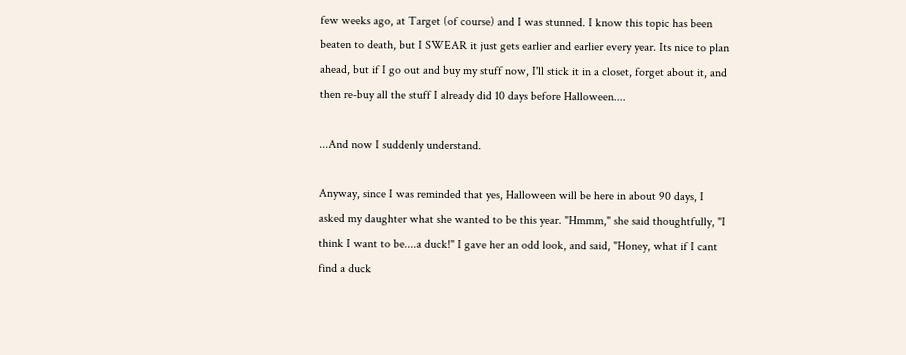few weeks ago, at Target (of course) and I was stunned. I know this topic has been beaten to death, but I SWEAR it just gets earlier and earlier every year. Its nice to plan ahead, but if I go out and buy my stuff now, I'll stick it in a closet, forget about it, and then re-buy all the stuff I already did 10 days before Halloween....

...And now I suddenly understand.

Anyway, since I was reminded that yes, Halloween will be here in about 90 days, I asked my daughter what she wanted to be this year. "Hmmm," she said thoughtfully, "I think I want to be....a duck!" I gave her an odd look, and said, "Honey, what if I cant find a duck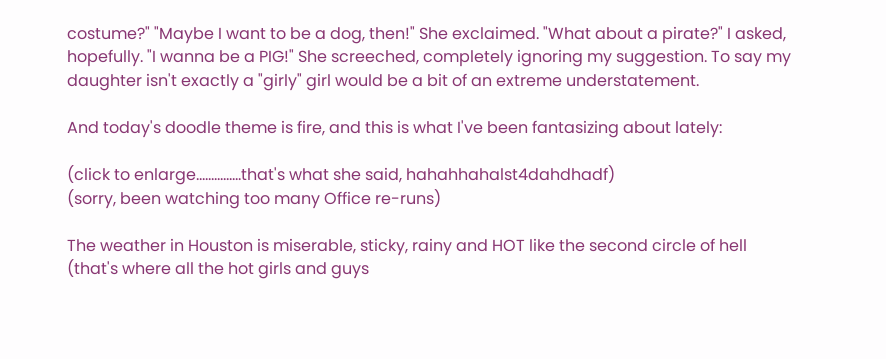costume?" "Maybe I want to be a dog, then!" She exclaimed. "What about a pirate?" I asked, hopefully. "I wanna be a PIG!" She screeched, completely ignoring my suggestion. To say my daughter isn't exactly a "girly" girl would be a bit of an extreme understatement.

And today's doodle theme is fire, and this is what I've been fantasizing about lately:

(click to enlarge...............that's what she said, hahahhahalst4dahdhadf)
(sorry, been watching too many Office re-runs)

The weather in Houston is miserable, sticky, rainy and HOT like the second circle of hell (that's where all the hot girls and guys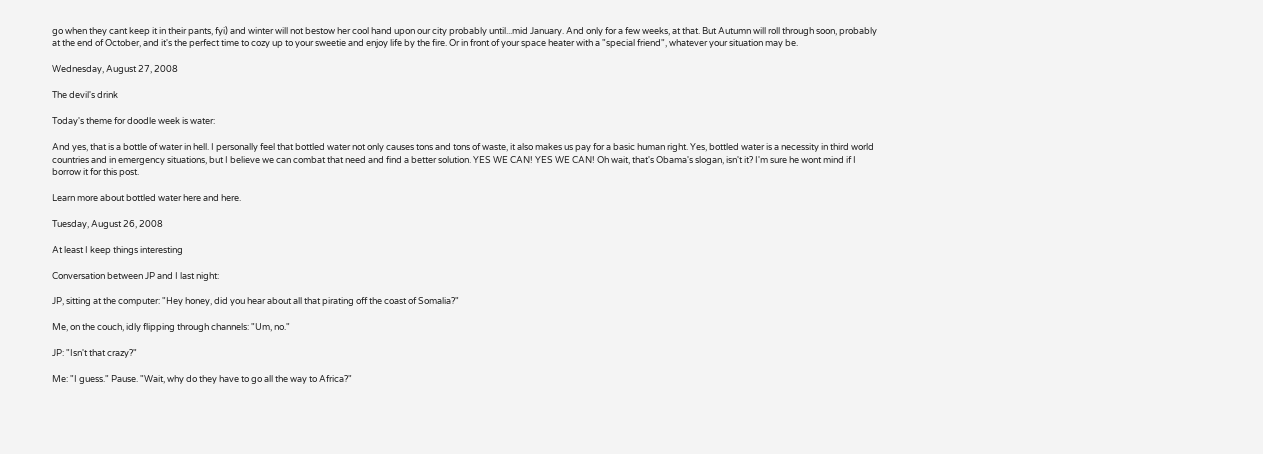go when they cant keep it in their pants, fyi) and winter will not bestow her cool hand upon our city probably until...mid January. And only for a few weeks, at that. But Autumn will roll through soon, probably at the end of October, and it's the perfect time to cozy up to your sweetie and enjoy life by the fire. Or in front of your space heater with a "special friend", whatever your situation may be.

Wednesday, August 27, 2008

The devil's drink

Today's theme for doodle week is water:

And yes, that is a bottle of water in hell. I personally feel that bottled water not only causes tons and tons of waste, it also makes us pay for a basic human right. Yes, bottled water is a necessity in third world countries and in emergency situations, but I believe we can combat that need and find a better solution. YES WE CAN! YES WE CAN! Oh wait, that's Obama's slogan, isn't it? I'm sure he wont mind if I borrow it for this post.

Learn more about bottled water here and here.

Tuesday, August 26, 2008

At least I keep things interesting

Conversation between JP and I last night:

JP, sitting at the computer: "Hey honey, did you hear about all that pirating off the coast of Somalia?"

Me, on the couch, idly flipping through channels: "Um, no."

JP: "Isn't that crazy?"

Me: "I guess." Pause. "Wait, why do they have to go all the way to Africa?"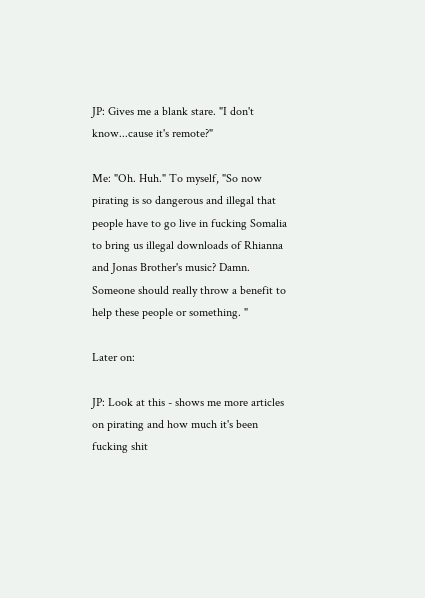JP: Gives me a blank stare. "I don't know...cause it's remote?"

Me: "Oh. Huh." To myself, "So now pirating is so dangerous and illegal that people have to go live in fucking Somalia to bring us illegal downloads of Rhianna and Jonas Brother's music? Damn. Someone should really throw a benefit to help these people or something. "

Later on:

JP: Look at this - shows me more articles on pirating and how much it's been fucking shit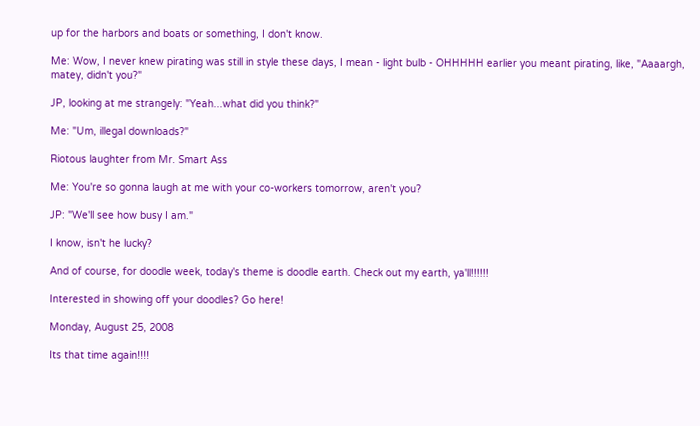up for the harbors and boats or something, I don't know.

Me: Wow, I never knew pirating was still in style these days, I mean - light bulb - OHHHHH earlier you meant pirating, like, "Aaaargh, matey, didn't you?"

JP, looking at me strangely: "Yeah...what did you think?"

Me: "Um, illegal downloads?"

Riotous laughter from Mr. Smart Ass

Me: You're so gonna laugh at me with your co-workers tomorrow, aren't you?

JP: "We'll see how busy I am."

I know, isn't he lucky?

And of course, for doodle week, today's theme is doodle earth. Check out my earth, ya'll!!!!!!

Interested in showing off your doodles? Go here!

Monday, August 25, 2008

Its that time again!!!!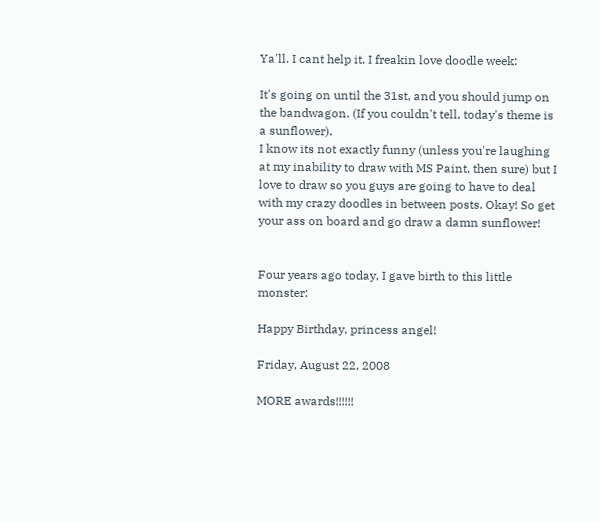Ya'll. I cant help it. I freakin love doodle week:

It's going on until the 31st, and you should jump on the bandwagon. (If you couldn't tell, today's theme is a sunflower).
I know its not exactly funny (unless you're laughing at my inability to draw with MS Paint, then sure) but I love to draw so you guys are going to have to deal with my crazy doodles in between posts. Okay! So get your ass on board and go draw a damn sunflower!


Four years ago today, I gave birth to this little monster:

Happy Birthday, princess angel!

Friday, August 22, 2008

MORE awards!!!!!!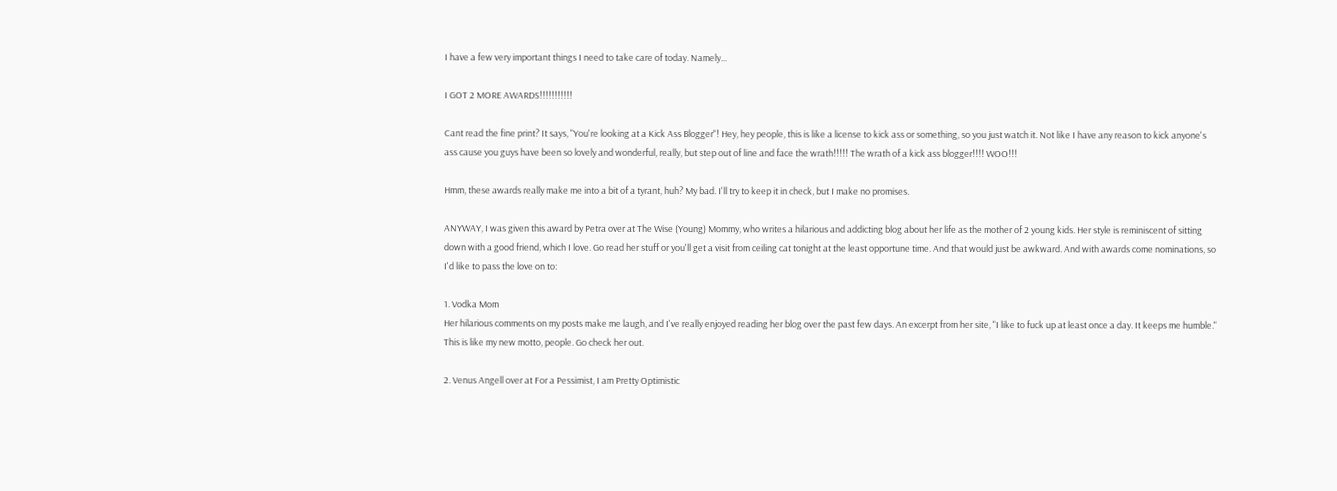I have a few very important things I need to take care of today. Namely...

I GOT 2 MORE AWARDS!!!!!!!!!!!

Cant read the fine print? It says, "You're looking at a Kick Ass Blogger"! Hey, hey people, this is like a license to kick ass or something, so you just watch it. Not like I have any reason to kick anyone's ass cause you guys have been so lovely and wonderful, really, but step out of line and face the wrath!!!!! The wrath of a kick ass blogger!!!! WOO!!!

Hmm, these awards really make me into a bit of a tyrant, huh? My bad. I'll try to keep it in check, but I make no promises.

ANYWAY, I was given this award by Petra over at The Wise (Young) Mommy, who writes a hilarious and addicting blog about her life as the mother of 2 young kids. Her style is reminiscent of sitting down with a good friend, which I love. Go read her stuff or you'll get a visit from ceiling cat tonight at the least opportune time. And that would just be awkward. And with awards come nominations, so I'd like to pass the love on to:

1. Vodka Mom
Her hilarious comments on my posts make me laugh, and I've really enjoyed reading her blog over the past few days. An excerpt from her site, "I like to fuck up at least once a day. It keeps me humble." This is like my new motto, people. Go check her out.

2. Venus Angell over at For a Pessimist, I am Pretty Optimistic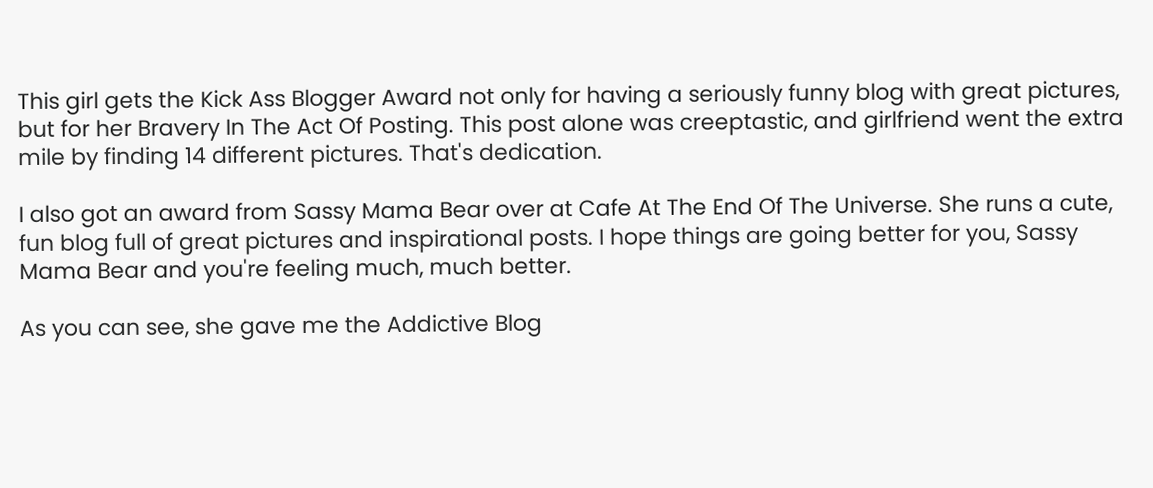This girl gets the Kick Ass Blogger Award not only for having a seriously funny blog with great pictures, but for her Bravery In The Act Of Posting. This post alone was creeptastic, and girlfriend went the extra mile by finding 14 different pictures. That's dedication.

I also got an award from Sassy Mama Bear over at Cafe At The End Of The Universe. She runs a cute, fun blog full of great pictures and inspirational posts. I hope things are going better for you, Sassy Mama Bear and you're feeling much, much better.

As you can see, she gave me the Addictive Blog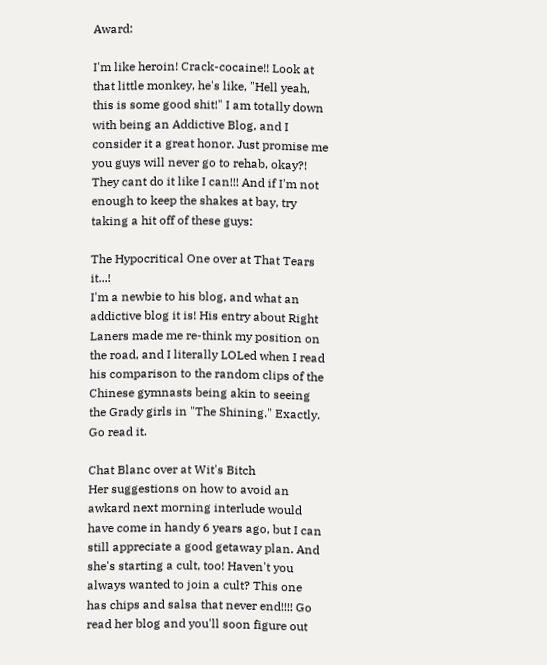Award:

I'm like heroin! Crack-cocaine!! Look at that little monkey, he's like, "Hell yeah, this is some good shit!" I am totally down with being an Addictive Blog, and I consider it a great honor. Just promise me you guys will never go to rehab, okay?! They cant do it like I can!!! And if I'm not enough to keep the shakes at bay, try taking a hit off of these guys:

The Hypocritical One over at That Tears it...!
I'm a newbie to his blog, and what an addictive blog it is! His entry about Right Laners made me re-think my position on the road, and I literally LOLed when I read his comparison to the random clips of the Chinese gymnasts being akin to seeing the Grady girls in "The Shining." Exactly. Go read it.

Chat Blanc over at Wit's Bitch
Her suggestions on how to avoid an awkard next morning interlude would have come in handy 6 years ago, but I can still appreciate a good getaway plan. And she's starting a cult, too! Haven't you always wanted to join a cult? This one has chips and salsa that never end!!!! Go read her blog and you'll soon figure out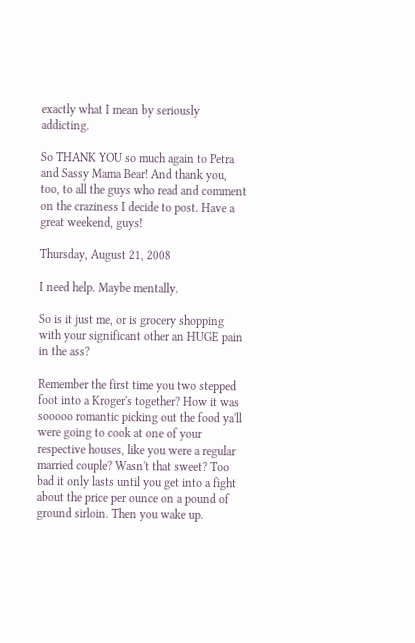exactly what I mean by seriously addicting.

So THANK YOU so much again to Petra and Sassy Mama Bear! And thank you, too, to all the guys who read and comment on the craziness I decide to post. Have a great weekend, guys!

Thursday, August 21, 2008

I need help. Maybe mentally.

So is it just me, or is grocery shopping with your significant other an HUGE pain in the ass?

Remember the first time you two stepped foot into a Kroger's together? How it was sooooo romantic picking out the food ya'll were going to cook at one of your respective houses, like you were a regular married couple? Wasn't that sweet? Too bad it only lasts until you get into a fight about the price per ounce on a pound of ground sirloin. Then you wake up.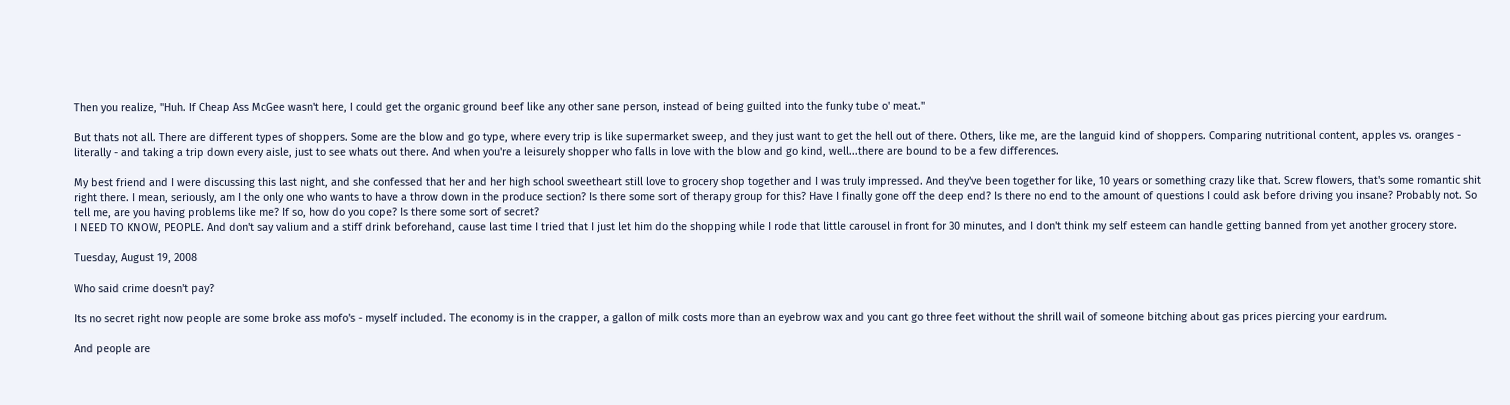Then you realize, "Huh. If Cheap Ass McGee wasn't here, I could get the organic ground beef like any other sane person, instead of being guilted into the funky tube o' meat."

But thats not all. There are different types of shoppers. Some are the blow and go type, where every trip is like supermarket sweep, and they just want to get the hell out of there. Others, like me, are the languid kind of shoppers. Comparing nutritional content, apples vs. oranges - literally - and taking a trip down every aisle, just to see whats out there. And when you're a leisurely shopper who falls in love with the blow and go kind, well...there are bound to be a few differences.

My best friend and I were discussing this last night, and she confessed that her and her high school sweetheart still love to grocery shop together and I was truly impressed. And they've been together for like, 10 years or something crazy like that. Screw flowers, that's some romantic shit right there. I mean, seriously, am I the only one who wants to have a throw down in the produce section? Is there some sort of therapy group for this? Have I finally gone off the deep end? Is there no end to the amount of questions I could ask before driving you insane? Probably not. So tell me, are you having problems like me? If so, how do you cope? Is there some sort of secret?
I NEED TO KNOW, PEOPLE. And don't say valium and a stiff drink beforehand, cause last time I tried that I just let him do the shopping while I rode that little carousel in front for 30 minutes, and I don't think my self esteem can handle getting banned from yet another grocery store.

Tuesday, August 19, 2008

Who said crime doesn't pay?

Its no secret right now people are some broke ass mofo's - myself included. The economy is in the crapper, a gallon of milk costs more than an eyebrow wax and you cant go three feet without the shrill wail of someone bitching about gas prices piercing your eardrum.

And people are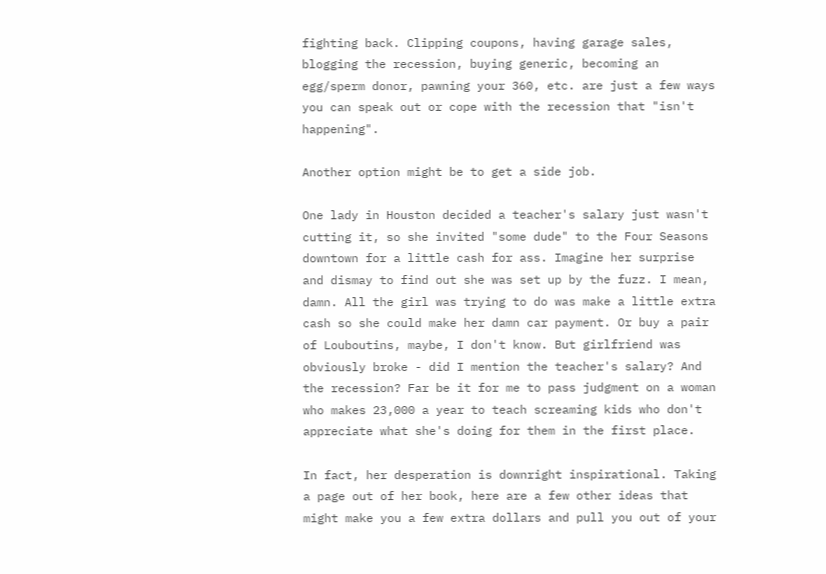fighting back. Clipping coupons, having garage sales, blogging the recession, buying generic, becoming an egg/sperm donor, pawning your 360, etc. are just a few ways you can speak out or cope with the recession that "isn't happening".

Another option might be to get a side job.

One lady in Houston decided a teacher's salary just wasn't cutting it, so she invited "some dude" to the Four Seasons downtown for a little cash for ass. Imagine her surprise and dismay to find out she was set up by the fuzz. I mean, damn. All the girl was trying to do was make a little extra cash so she could make her damn car payment. Or buy a pair of Louboutins, maybe, I don't know. But girlfriend was obviously broke - did I mention the teacher's salary? And the recession? Far be it for me to pass judgment on a woman who makes 23,000 a year to teach screaming kids who don't appreciate what she's doing for them in the first place.

In fact, her desperation is downright inspirational. Taking a page out of her book, here are a few other ideas that might make you a few extra dollars and pull you out of your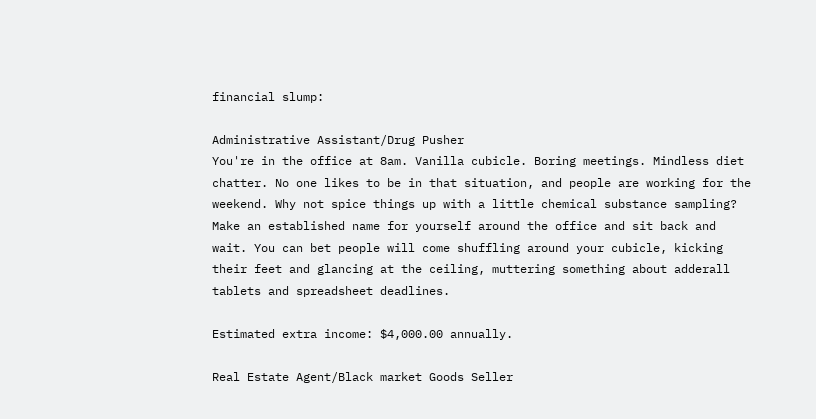financial slump:

Administrative Assistant/Drug Pusher
You're in the office at 8am. Vanilla cubicle. Boring meetings. Mindless diet chatter. No one likes to be in that situation, and people are working for the weekend. Why not spice things up with a little chemical substance sampling? Make an established name for yourself around the office and sit back and wait. You can bet people will come shuffling around your cubicle, kicking their feet and glancing at the ceiling, muttering something about adderall tablets and spreadsheet deadlines.

Estimated extra income: $4,000.00 annually.

Real Estate Agent/Black market Goods Seller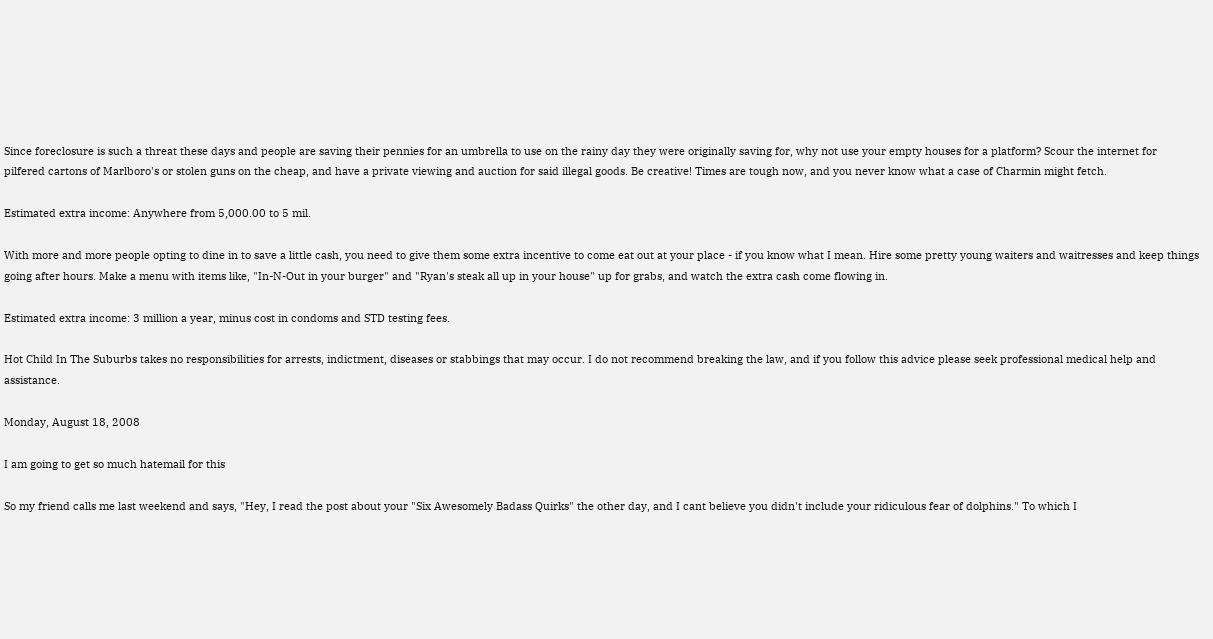Since foreclosure is such a threat these days and people are saving their pennies for an umbrella to use on the rainy day they were originally saving for, why not use your empty houses for a platform? Scour the internet for pilfered cartons of Marlboro's or stolen guns on the cheap, and have a private viewing and auction for said illegal goods. Be creative! Times are tough now, and you never know what a case of Charmin might fetch.

Estimated extra income: Anywhere from 5,000.00 to 5 mil.

With more and more people opting to dine in to save a little cash, you need to give them some extra incentive to come eat out at your place - if you know what I mean. Hire some pretty young waiters and waitresses and keep things going after hours. Make a menu with items like, "In-N-Out in your burger" and "Ryan's steak all up in your house" up for grabs, and watch the extra cash come flowing in.

Estimated extra income: 3 million a year, minus cost in condoms and STD testing fees.

Hot Child In The Suburbs takes no responsibilities for arrests, indictment, diseases or stabbings that may occur. I do not recommend breaking the law, and if you follow this advice please seek professional medical help and assistance.

Monday, August 18, 2008

I am going to get so much hatemail for this

So my friend calls me last weekend and says, "Hey, I read the post about your "Six Awesomely Badass Quirks" the other day, and I cant believe you didn't include your ridiculous fear of dolphins." To which I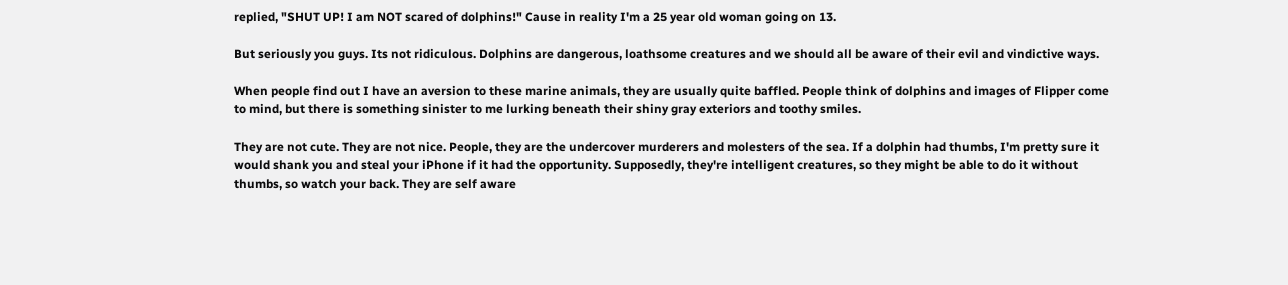replied, "SHUT UP! I am NOT scared of dolphins!" Cause in reality I'm a 25 year old woman going on 13.

But seriously you guys. Its not ridiculous. Dolphins are dangerous, loathsome creatures and we should all be aware of their evil and vindictive ways.

When people find out I have an aversion to these marine animals, they are usually quite baffled. People think of dolphins and images of Flipper come to mind, but there is something sinister to me lurking beneath their shiny gray exteriors and toothy smiles.

They are not cute. They are not nice. People, they are the undercover murderers and molesters of the sea. If a dolphin had thumbs, I'm pretty sure it would shank you and steal your iPhone if it had the opportunity. Supposedly, they're intelligent creatures, so they might be able to do it without thumbs, so watch your back. They are self aware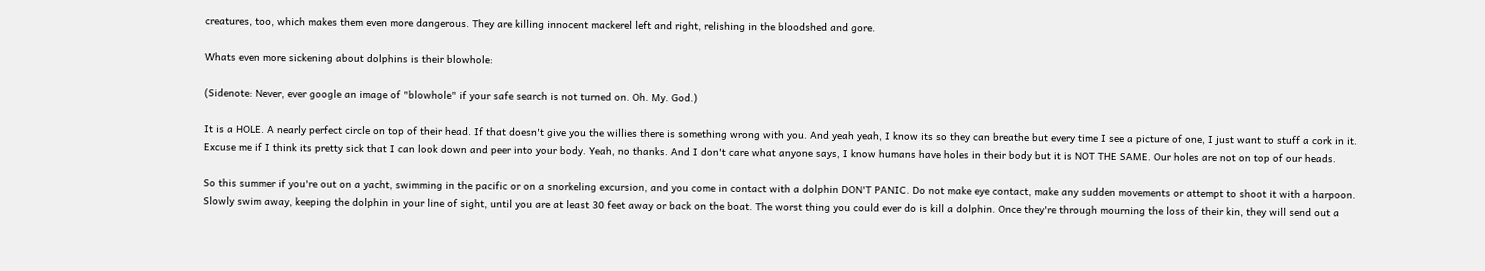creatures, too, which makes them even more dangerous. They are killing innocent mackerel left and right, relishing in the bloodshed and gore.

Whats even more sickening about dolphins is their blowhole:

(Sidenote: Never, ever google an image of "blowhole" if your safe search is not turned on. Oh. My. God.)

It is a HOLE. A nearly perfect circle on top of their head. If that doesn't give you the willies there is something wrong with you. And yeah yeah, I know its so they can breathe but every time I see a picture of one, I just want to stuff a cork in it. Excuse me if I think its pretty sick that I can look down and peer into your body. Yeah, no thanks. And I don't care what anyone says, I know humans have holes in their body but it is NOT THE SAME. Our holes are not on top of our heads.

So this summer if you're out on a yacht, swimming in the pacific or on a snorkeling excursion, and you come in contact with a dolphin DON'T PANIC. Do not make eye contact, make any sudden movements or attempt to shoot it with a harpoon. Slowly swim away, keeping the dolphin in your line of sight, until you are at least 30 feet away or back on the boat. The worst thing you could ever do is kill a dolphin. Once they're through mourning the loss of their kin, they will send out a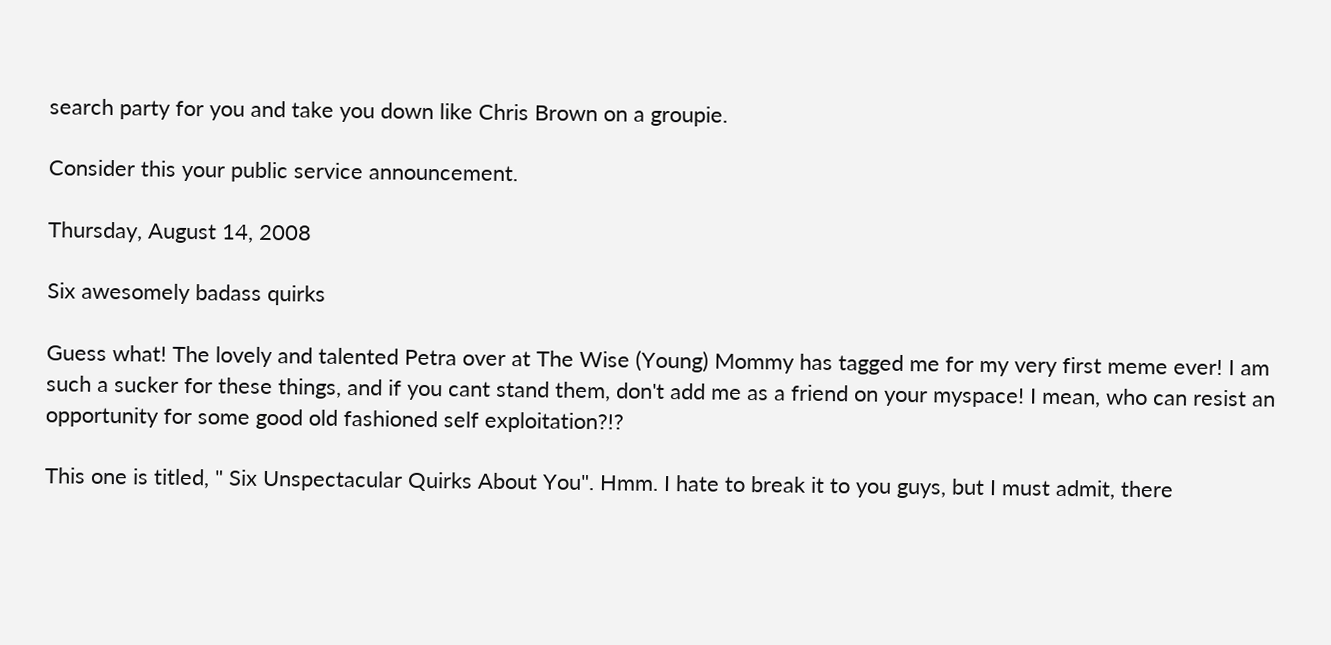search party for you and take you down like Chris Brown on a groupie.

Consider this your public service announcement.

Thursday, August 14, 2008

Six awesomely badass quirks

Guess what! The lovely and talented Petra over at The Wise (Young) Mommy has tagged me for my very first meme ever! I am such a sucker for these things, and if you cant stand them, don't add me as a friend on your myspace! I mean, who can resist an opportunity for some good old fashioned self exploitation?!?

This one is titled, " Six Unspectacular Quirks About You". Hmm. I hate to break it to you guys, but I must admit, there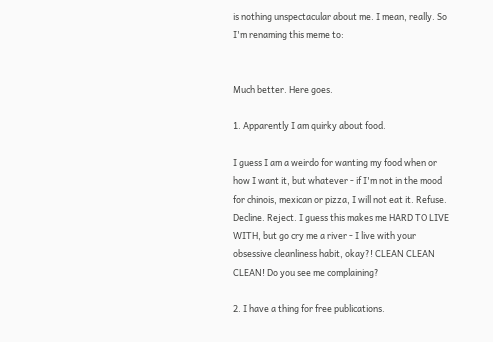is nothing unspectacular about me. I mean, really. So I'm renaming this meme to:


Much better. Here goes.

1. Apparently I am quirky about food.

I guess I am a weirdo for wanting my food when or how I want it, but whatever - if I'm not in the mood for chinois, mexican or pizza, I will not eat it. Refuse. Decline. Reject. I guess this makes me HARD TO LIVE WITH, but go cry me a river - I live with your obsessive cleanliness habit, okay?! CLEAN CLEAN CLEAN! Do you see me complaining?

2. I have a thing for free publications.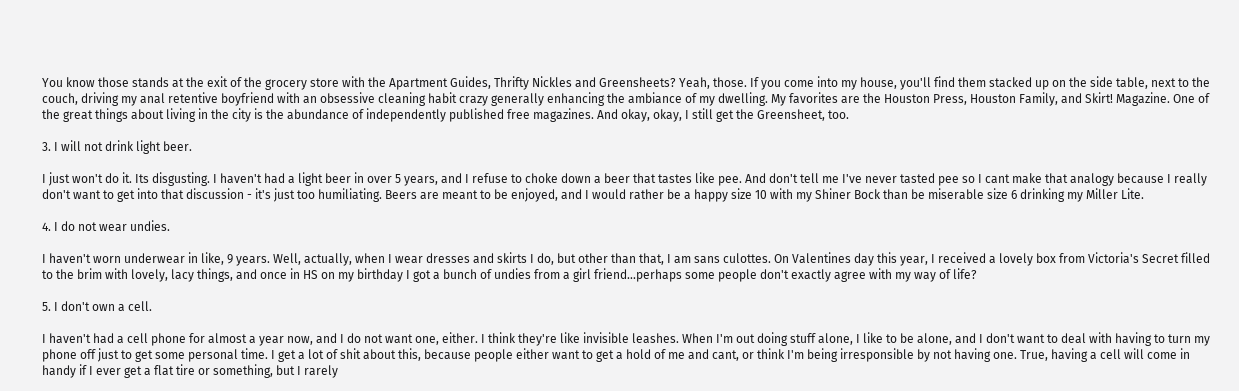You know those stands at the exit of the grocery store with the Apartment Guides, Thrifty Nickles and Greensheets? Yeah, those. If you come into my house, you'll find them stacked up on the side table, next to the couch, driving my anal retentive boyfriend with an obsessive cleaning habit crazy generally enhancing the ambiance of my dwelling. My favorites are the Houston Press, Houston Family, and Skirt! Magazine. One of the great things about living in the city is the abundance of independently published free magazines. And okay, okay, I still get the Greensheet, too.

3. I will not drink light beer.

I just won't do it. Its disgusting. I haven't had a light beer in over 5 years, and I refuse to choke down a beer that tastes like pee. And don't tell me I've never tasted pee so I cant make that analogy because I really don't want to get into that discussion - it's just too humiliating. Beers are meant to be enjoyed, and I would rather be a happy size 10 with my Shiner Bock than be miserable size 6 drinking my Miller Lite.

4. I do not wear undies.

I haven't worn underwear in like, 9 years. Well, actually, when I wear dresses and skirts I do, but other than that, I am sans culottes. On Valentines day this year, I received a lovely box from Victoria's Secret filled to the brim with lovely, lacy things, and once in HS on my birthday I got a bunch of undies from a girl friend...perhaps some people don't exactly agree with my way of life?

5. I don't own a cell.

I haven't had a cell phone for almost a year now, and I do not want one, either. I think they're like invisible leashes. When I'm out doing stuff alone, I like to be alone, and I don't want to deal with having to turn my phone off just to get some personal time. I get a lot of shit about this, because people either want to get a hold of me and cant, or think I'm being irresponsible by not having one. True, having a cell will come in handy if I ever get a flat tire or something, but I rarely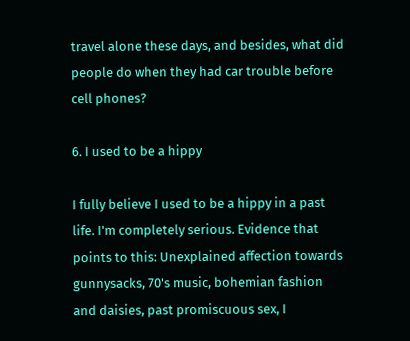travel alone these days, and besides, what did people do when they had car trouble before cell phones?

6. I used to be a hippy

I fully believe I used to be a hippy in a past life. I'm completely serious. Evidence that points to this: Unexplained affection towards gunnysacks, 70's music, bohemian fashion and daisies, past promiscuous sex, I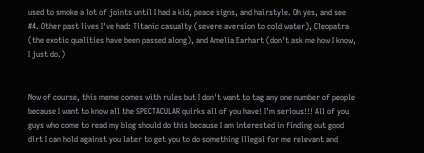used to smoke a lot of joints until I had a kid, peace signs, and hairstyle. Oh yes, and see #4. Other past lives I've had: Titanic casualty (severe aversion to cold water), Cleopatra (the exotic qualities have been passed along), and Amelia Earhart (don't ask me how I know, I just do.)


Now of course, this meme comes with rules but I don't want to tag any one number of people because I want to know all the SPECTACULAR quirks all of you have! I'm serious!!! All of you guys who come to read my blog should do this because I am interested in finding out good dirt I can hold against you later to get you to do something illegal for me relevant and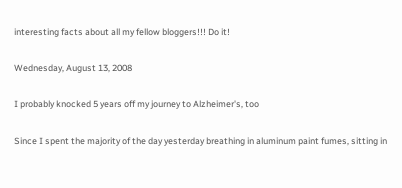interesting facts about all my fellow bloggers!!! Do it!

Wednesday, August 13, 2008

I probably knocked 5 years off my journey to Alzheimer's, too

Since I spent the majority of the day yesterday breathing in aluminum paint fumes, sitting in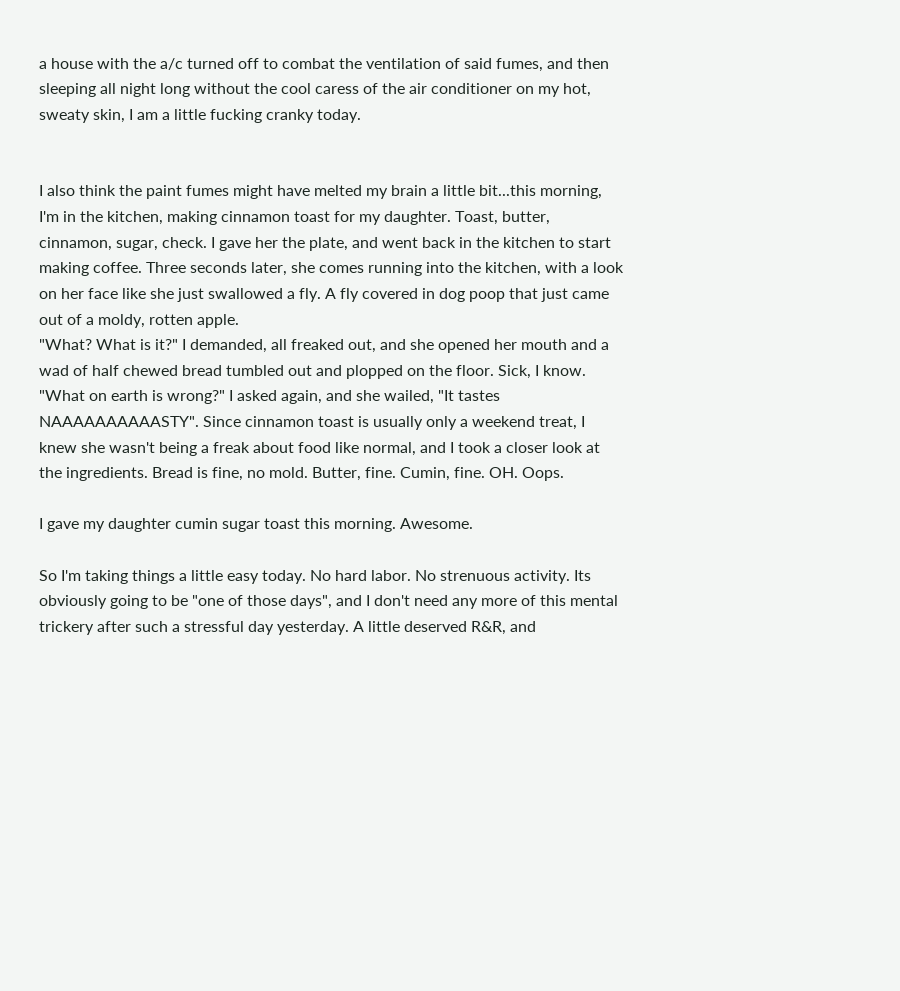a house with the a/c turned off to combat the ventilation of said fumes, and then sleeping all night long without the cool caress of the air conditioner on my hot, sweaty skin, I am a little fucking cranky today.


I also think the paint fumes might have melted my brain a little bit...this morning, I'm in the kitchen, making cinnamon toast for my daughter. Toast, butter, cinnamon, sugar, check. I gave her the plate, and went back in the kitchen to start making coffee. Three seconds later, she comes running into the kitchen, with a look on her face like she just swallowed a fly. A fly covered in dog poop that just came out of a moldy, rotten apple.
"What? What is it?" I demanded, all freaked out, and she opened her mouth and a wad of half chewed bread tumbled out and plopped on the floor. Sick, I know. "What on earth is wrong?" I asked again, and she wailed, "It tastes NAAAAAAAAAASTY". Since cinnamon toast is usually only a weekend treat, I knew she wasn't being a freak about food like normal, and I took a closer look at the ingredients. Bread is fine, no mold. Butter, fine. Cumin, fine. OH. Oops.

I gave my daughter cumin sugar toast this morning. Awesome.

So I'm taking things a little easy today. No hard labor. No strenuous activity. Its obviously going to be "one of those days", and I don't need any more of this mental trickery after such a stressful day yesterday. A little deserved R&R, and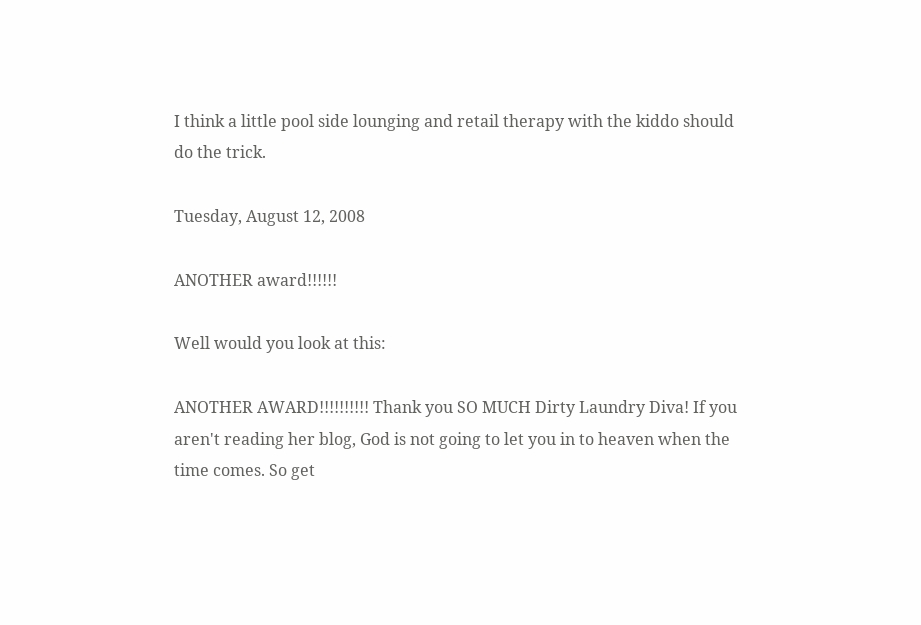I think a little pool side lounging and retail therapy with the kiddo should do the trick.

Tuesday, August 12, 2008

ANOTHER award!!!!!!

Well would you look at this:

ANOTHER AWARD!!!!!!!!!! Thank you SO MUCH Dirty Laundry Diva! If you aren't reading her blog, God is not going to let you in to heaven when the time comes. So get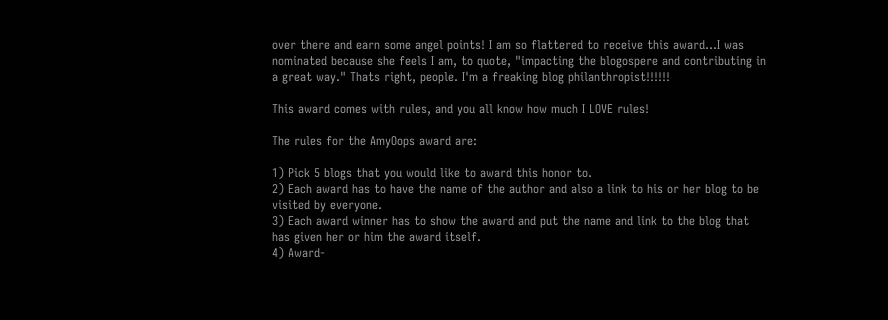over there and earn some angel points! I am so flattered to receive this award...I was nominated because she feels I am, to quote, "impacting the blogospere and contributing in a great way." Thats right, people. I'm a freaking blog philanthropist!!!!!!

This award comes with rules, and you all know how much I LOVE rules!

The rules for the AmyOops award are:

1) Pick 5 blogs that you would like to award this honor to.
2) Each award has to have the name of the author and also a link to his or her blog to be visited by everyone.
3) Each award winner has to show the award and put the name and link to the blog that has given her or him the award itself.
4) Award-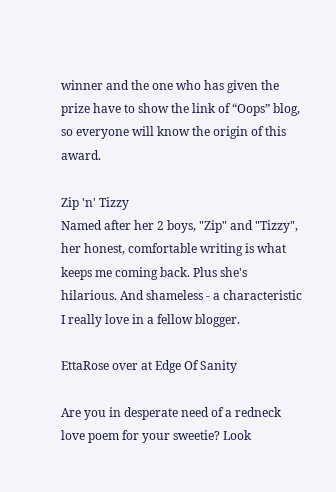winner and the one who has given the prize have to show the link of “Oops” blog, so everyone will know the origin of this award.

Zip 'n' Tizzy
Named after her 2 boys, "Zip" and "Tizzy", her honest, comfortable writing is what keeps me coming back. Plus she's hilarious. And shameless - a characteristic I really love in a fellow blogger.

EttaRose over at Edge Of Sanity

Are you in desperate need of a redneck love poem for your sweetie? Look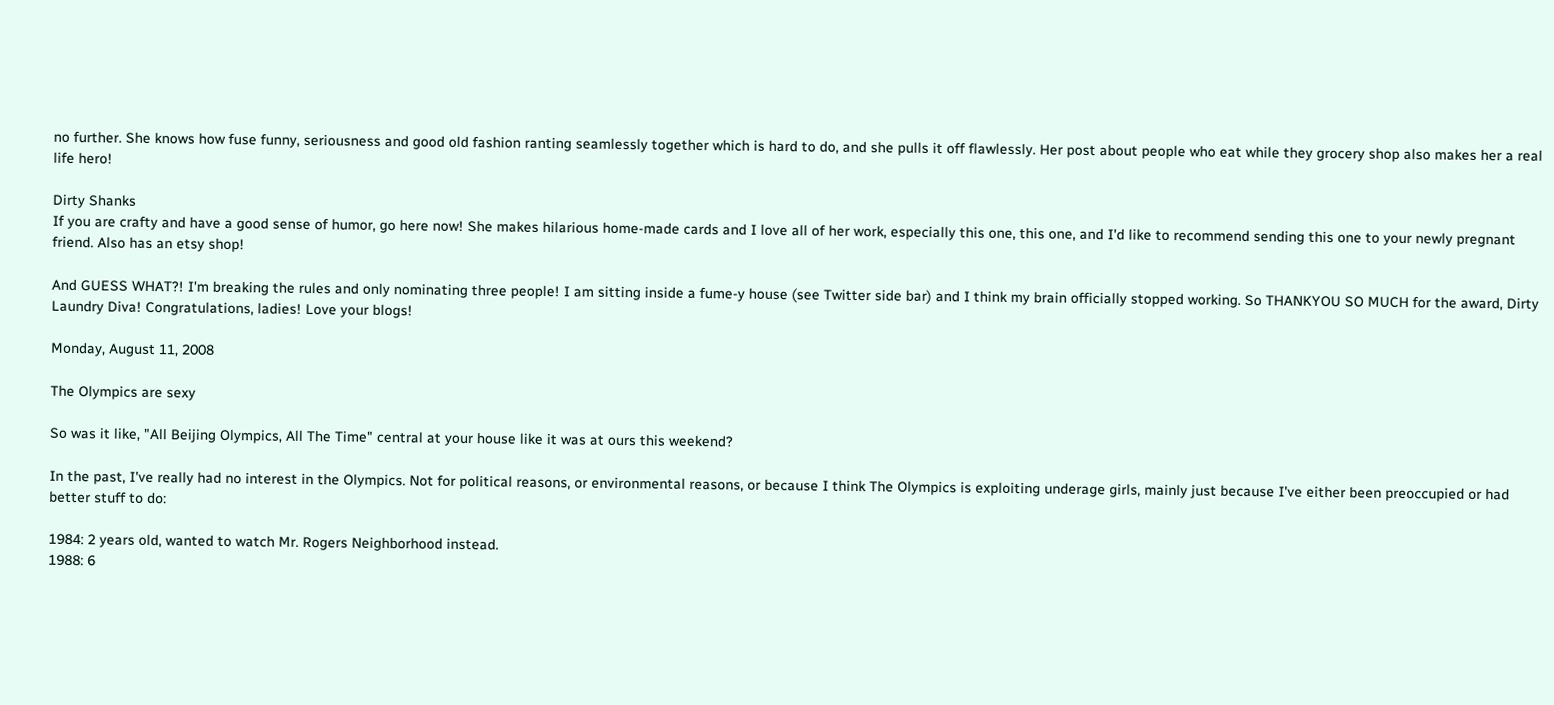no further. She knows how fuse funny, seriousness and good old fashion ranting seamlessly together which is hard to do, and she pulls it off flawlessly. Her post about people who eat while they grocery shop also makes her a real life hero!

Dirty Shanks
If you are crafty and have a good sense of humor, go here now! She makes hilarious home-made cards and I love all of her work, especially this one, this one, and I'd like to recommend sending this one to your newly pregnant friend. Also has an etsy shop!

And GUESS WHAT?! I'm breaking the rules and only nominating three people! I am sitting inside a fume-y house (see Twitter side bar) and I think my brain officially stopped working. So THANKYOU SO MUCH for the award, Dirty Laundry Diva! Congratulations, ladies! Love your blogs!

Monday, August 11, 2008

The Olympics are sexy

So was it like, "All Beijing Olympics, All The Time" central at your house like it was at ours this weekend?

In the past, I've really had no interest in the Olympics. Not for political reasons, or environmental reasons, or because I think The Olympics is exploiting underage girls, mainly just because I've either been preoccupied or had better stuff to do:

1984: 2 years old, wanted to watch Mr. Rogers Neighborhood instead.
1988: 6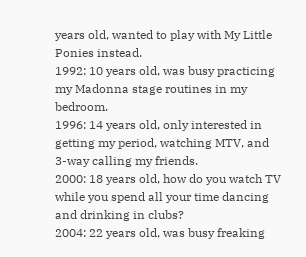years old, wanted to play with My Little Ponies instead.
1992: 10 years old, was busy practicing my Madonna stage routines in my bedroom.
1996: 14 years old, only interested in getting my period, watching MTV, and 3-way calling my friends.
2000: 18 years old, how do you watch TV while you spend all your time dancing and drinking in clubs?
2004: 22 years old, was busy freaking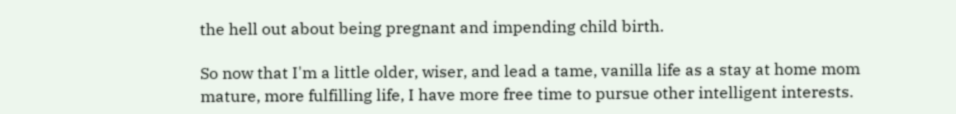the hell out about being pregnant and impending child birth.

So now that I'm a little older, wiser, and lead a tame, vanilla life as a stay at home mom mature, more fulfilling life, I have more free time to pursue other intelligent interests.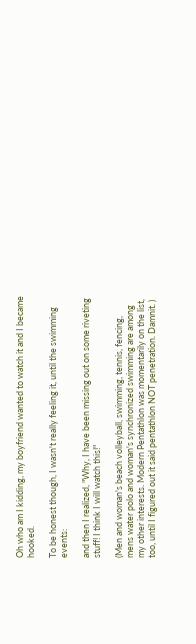Oh who am I kidding, my boyfriend wanted to watch it and I became hooked.

To be honest though, I wasn't really feeling it, until the swimming events:

and then I realized, "Why, I have been missing out on some riveting stuff! I think I will watch this!"

(Men and woman's beach volleyball, swimming, tennis, fencing, mens water polo and woman's synchronized swimming are among my other interests. Modern Pentathlon was momentarily on the list, too, until I figured out it said pentathlon NOT penetration. Damnit. )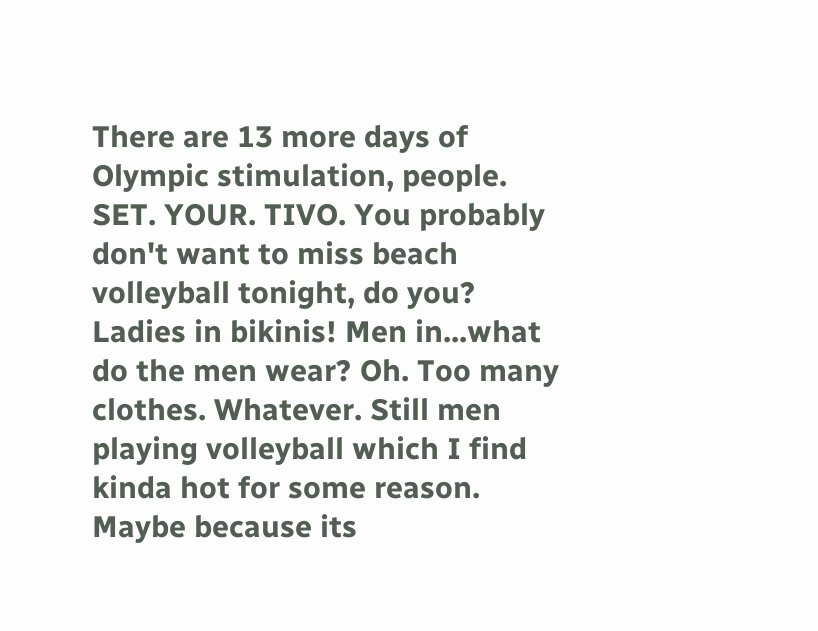There are 13 more days of Olympic stimulation, people. SET. YOUR. TIVO. You probably don't want to miss beach volleyball tonight, do you? Ladies in bikinis! Men in...what do the men wear? Oh. Too many clothes. Whatever. Still men playing volleyball which I find kinda hot for some reason. Maybe because its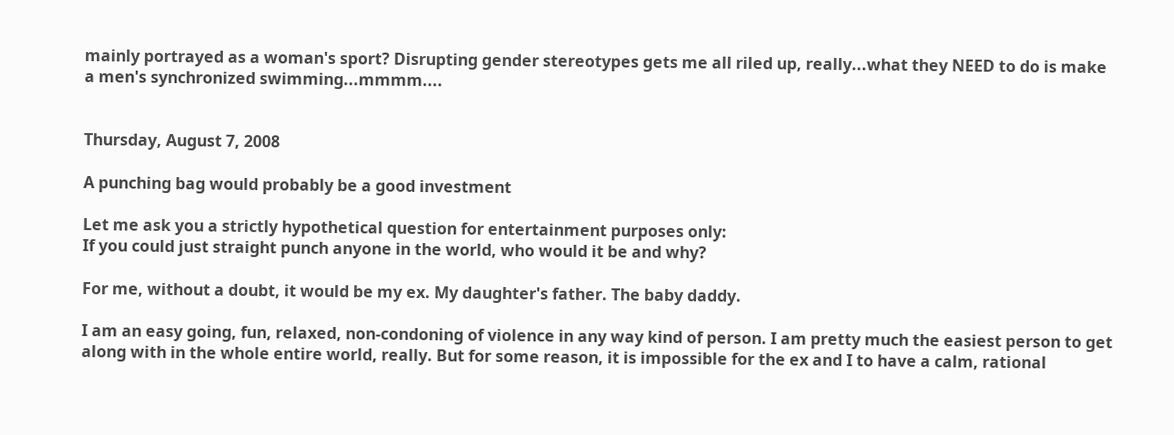mainly portrayed as a woman's sport? Disrupting gender stereotypes gets me all riled up, really...what they NEED to do is make a men's synchronized swimming...mmmm....


Thursday, August 7, 2008

A punching bag would probably be a good investment

Let me ask you a strictly hypothetical question for entertainment purposes only:
If you could just straight punch anyone in the world, who would it be and why?

For me, without a doubt, it would be my ex. My daughter's father. The baby daddy.

I am an easy going, fun, relaxed, non-condoning of violence in any way kind of person. I am pretty much the easiest person to get along with in the whole entire world, really. But for some reason, it is impossible for the ex and I to have a calm, rational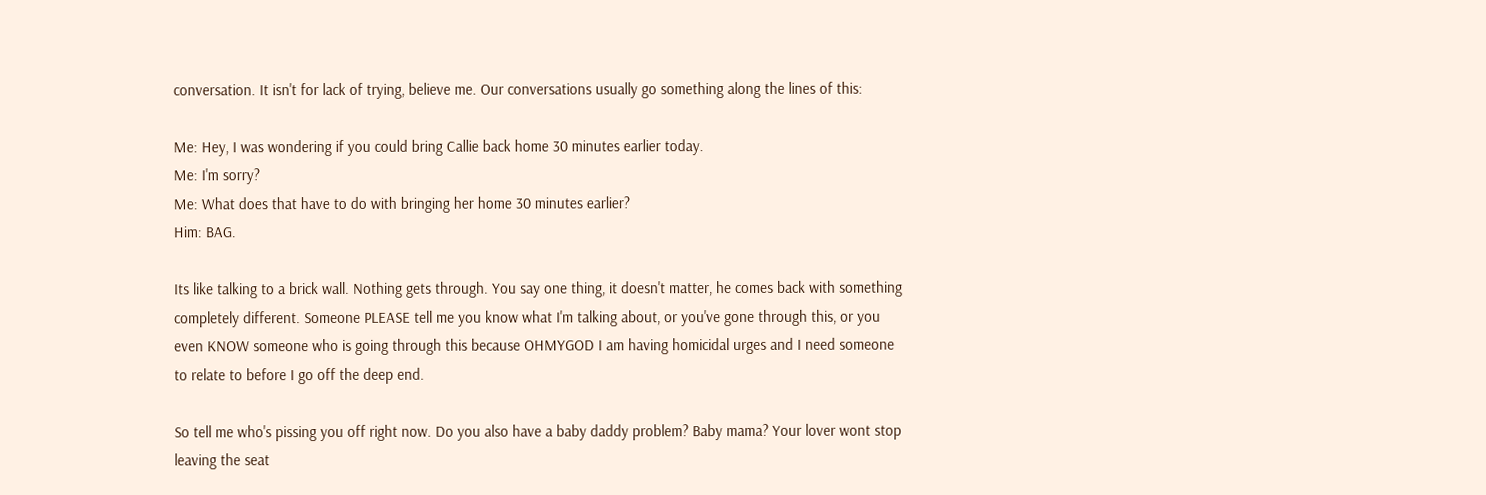conversation. It isn't for lack of trying, believe me. Our conversations usually go something along the lines of this:

Me: Hey, I was wondering if you could bring Callie back home 30 minutes earlier today.
Me: I'm sorry?
Me: What does that have to do with bringing her home 30 minutes earlier?
Him: BAG.

Its like talking to a brick wall. Nothing gets through. You say one thing, it doesn't matter, he comes back with something completely different. Someone PLEASE tell me you know what I'm talking about, or you've gone through this, or you even KNOW someone who is going through this because OHMYGOD I am having homicidal urges and I need someone to relate to before I go off the deep end.

So tell me who's pissing you off right now. Do you also have a baby daddy problem? Baby mama? Your lover wont stop leaving the seat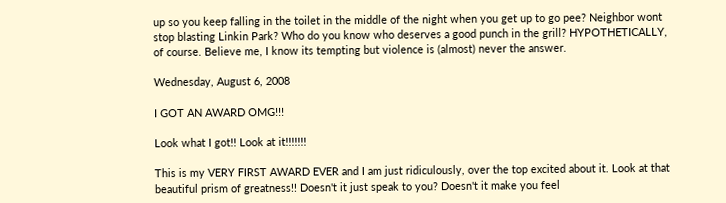up so you keep falling in the toilet in the middle of the night when you get up to go pee? Neighbor wont stop blasting Linkin Park? Who do you know who deserves a good punch in the grill? HYPOTHETICALLY, of course. Believe me, I know its tempting but violence is (almost) never the answer.

Wednesday, August 6, 2008

I GOT AN AWARD OMG!!!

Look what I got!! Look at it!!!!!!!

This is my VERY FIRST AWARD EVER and I am just ridiculously, over the top excited about it. Look at that beautiful prism of greatness!! Doesn't it just speak to you? Doesn't it make you feel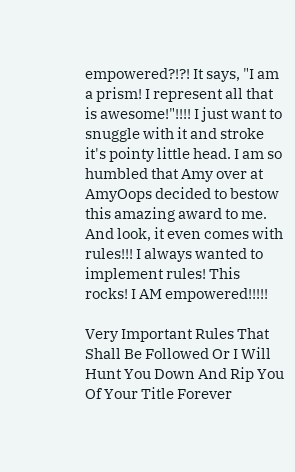empowered?!?! It says, "I am a prism! I represent all that is awesome!"!!!! I just want to snuggle with it and stroke it's pointy little head. I am so humbled that Amy over at AmyOops decided to bestow this amazing award to me. And look, it even comes with rules!!! I always wanted to implement rules! This rocks! I AM empowered!!!!!

Very Important Rules That Shall Be Followed Or I Will Hunt You Down And Rip You Of Your Title Forever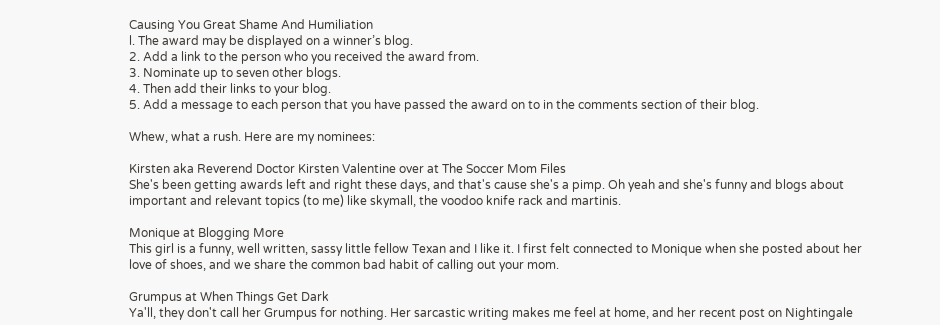Causing You Great Shame And Humiliation
l. The award may be displayed on a winner’s blog.
2. Add a link to the person who you received the award from.
3. Nominate up to seven other blogs.
4. Then add their links to your blog.
5. Add a message to each person that you have passed the award on to in the comments section of their blog.

Whew, what a rush. Here are my nominees:

Kirsten aka Reverend Doctor Kirsten Valentine over at The Soccer Mom Files
She's been getting awards left and right these days, and that's cause she's a pimp. Oh yeah and she's funny and blogs about important and relevant topics (to me) like skymall, the voodoo knife rack and martinis.

Monique at Blogging More
This girl is a funny, well written, sassy little fellow Texan and I like it. I first felt connected to Monique when she posted about her love of shoes, and we share the common bad habit of calling out your mom.

Grumpus at When Things Get Dark
Ya'll, they don't call her Grumpus for nothing. Her sarcastic writing makes me feel at home, and her recent post on Nightingale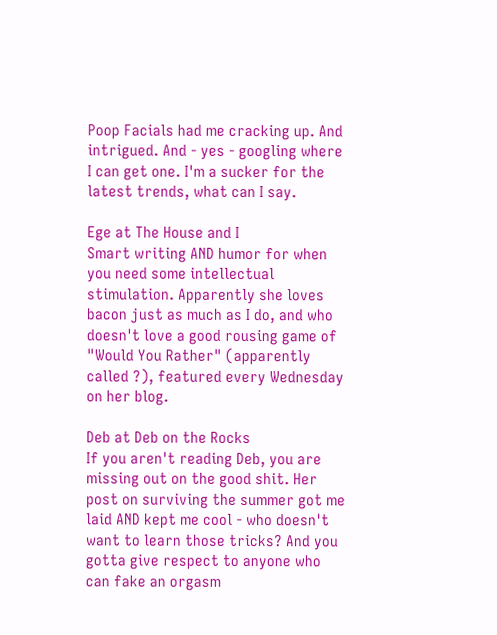Poop Facials had me cracking up. And intrigued. And - yes - googling where I can get one. I'm a sucker for the latest trends, what can I say.

Ege at The House and I
Smart writing AND humor for when you need some intellectual stimulation. Apparently she loves bacon just as much as I do, and who doesn't love a good rousing game of "Would You Rather" (apparently called ?), featured every Wednesday on her blog.

Deb at Deb on the Rocks
If you aren't reading Deb, you are missing out on the good shit. Her post on surviving the summer got me laid AND kept me cool - who doesn't want to learn those tricks? And you gotta give respect to anyone who can fake an orgasm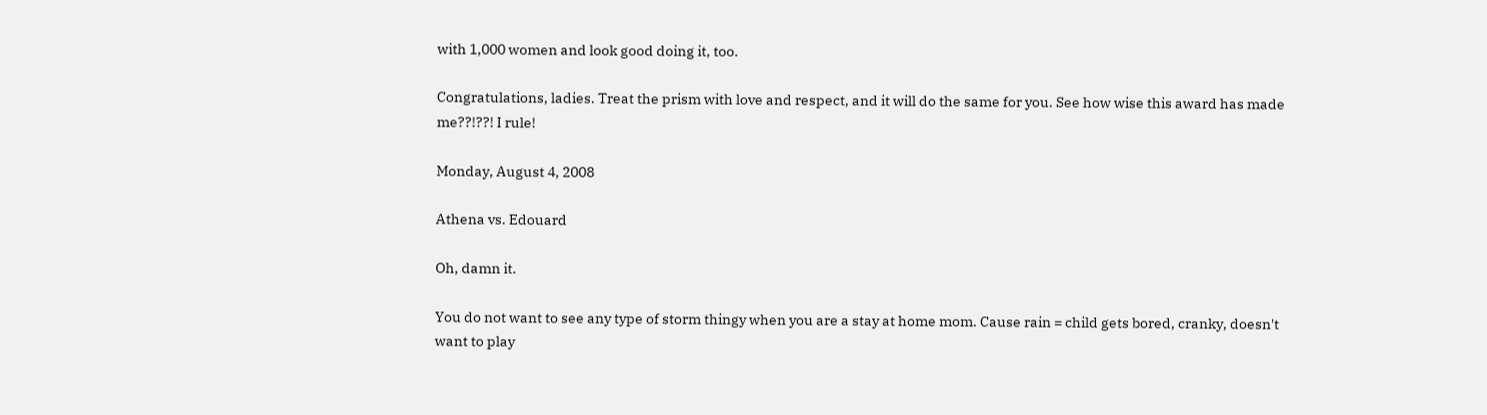with 1,000 women and look good doing it, too.

Congratulations, ladies. Treat the prism with love and respect, and it will do the same for you. See how wise this award has made me??!??! I rule!

Monday, August 4, 2008

Athena vs. Edouard

Oh, damn it.

You do not want to see any type of storm thingy when you are a stay at home mom. Cause rain = child gets bored, cranky, doesn't want to play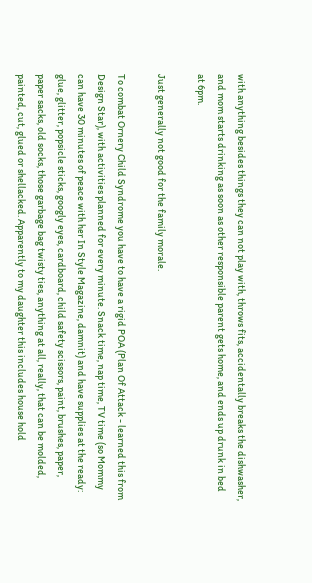with anything besides things they can not play with, throws fits, accidentally breaks the dishwasher, and mom starts drinking as soon as other responsible parent gets home, and ends up drunk in bed at 6pm.

Just generally not good for the family morale.

To combat Ornery Child Syndrome you have to have a rigid POA (Plan Of Attack - learned this from Design Star), with activities planned for every minute. Snack time, nap time, TV time (so Mommy can have 30 minutes of peace with her In Style Magazine, damnit) and have supplies at the ready: glue, glitter, popsicle sticks, googly eyes, cardboard, child safety scissors, paint, brushes, paper, paper sacks, old socks, those garbage bag twisty ties, anything at all, really, that can be molded, painted, cut, glued or shellacked. Apparently to my daughter this includes house hold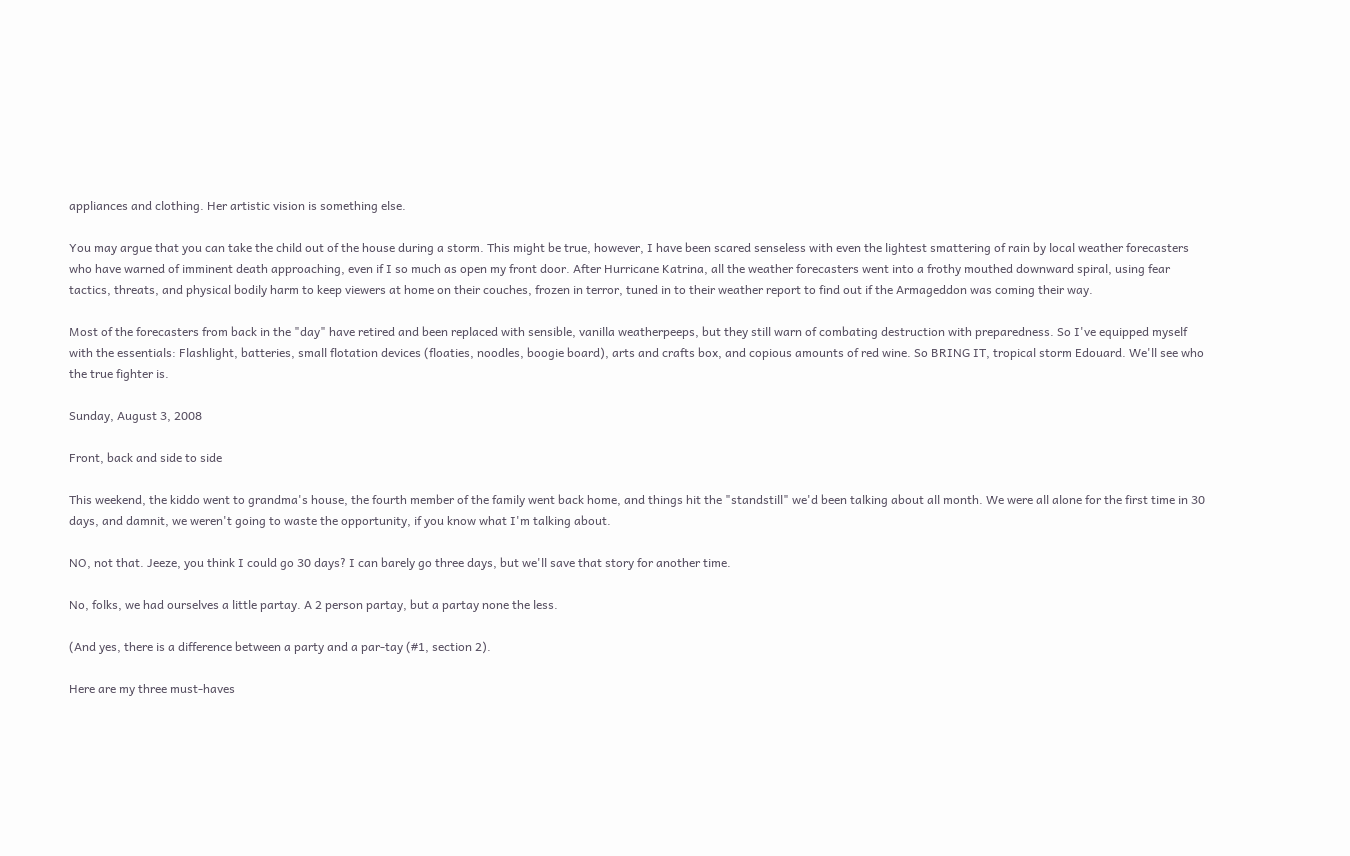appliances and clothing. Her artistic vision is something else.

You may argue that you can take the child out of the house during a storm. This might be true, however, I have been scared senseless with even the lightest smattering of rain by local weather forecasters who have warned of imminent death approaching, even if I so much as open my front door. After Hurricane Katrina, all the weather forecasters went into a frothy mouthed downward spiral, using fear tactics, threats, and physical bodily harm to keep viewers at home on their couches, frozen in terror, tuned in to their weather report to find out if the Armageddon was coming their way.

Most of the forecasters from back in the "day" have retired and been replaced with sensible, vanilla weatherpeeps, but they still warn of combating destruction with preparedness. So I've equipped myself with the essentials: Flashlight, batteries, small flotation devices (floaties, noodles, boogie board), arts and crafts box, and copious amounts of red wine. So BRING IT, tropical storm Edouard. We'll see who the true fighter is.

Sunday, August 3, 2008

Front, back and side to side

This weekend, the kiddo went to grandma's house, the fourth member of the family went back home, and things hit the "standstill" we'd been talking about all month. We were all alone for the first time in 30 days, and damnit, we weren't going to waste the opportunity, if you know what I'm talking about.

NO, not that. Jeeze, you think I could go 30 days? I can barely go three days, but we'll save that story for another time.

No, folks, we had ourselves a little partay. A 2 person partay, but a partay none the less.

(And yes, there is a difference between a party and a par-tay (#1, section 2).

Here are my three must-haves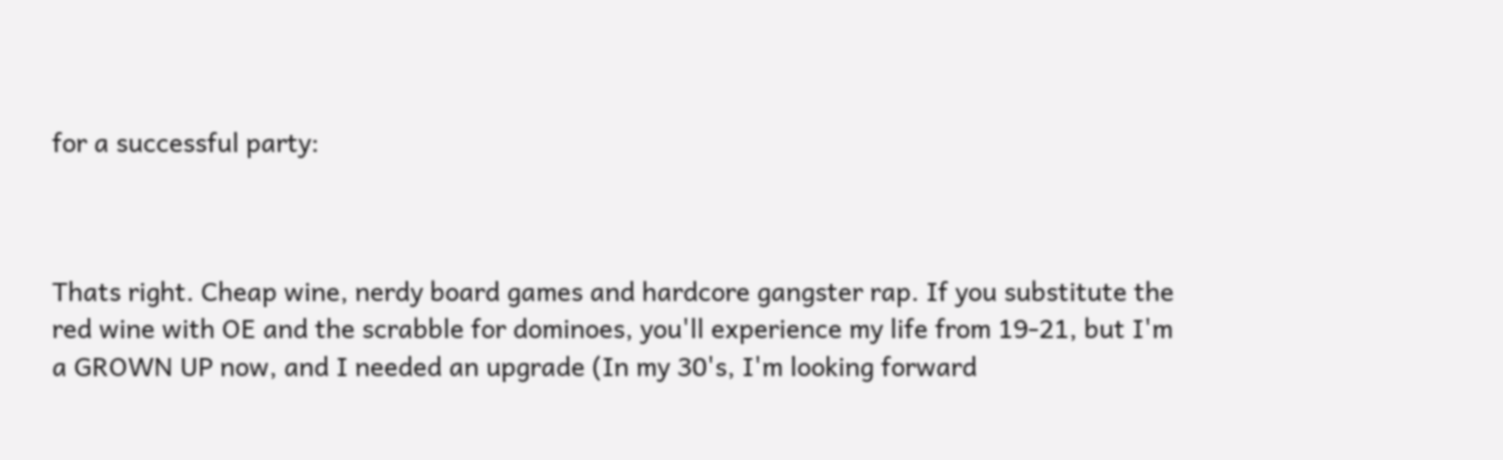for a successful party:



Thats right. Cheap wine, nerdy board games and hardcore gangster rap. If you substitute the red wine with OE and the scrabble for dominoes, you'll experience my life from 19-21, but I'm a GROWN UP now, and I needed an upgrade (In my 30's, I'm looking forward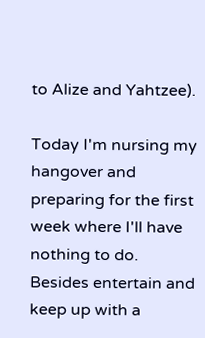to Alize and Yahtzee).

Today I'm nursing my hangover and preparing for the first week where I'll have nothing to do.
Besides entertain and keep up with a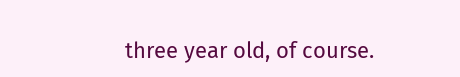three year old, of course.